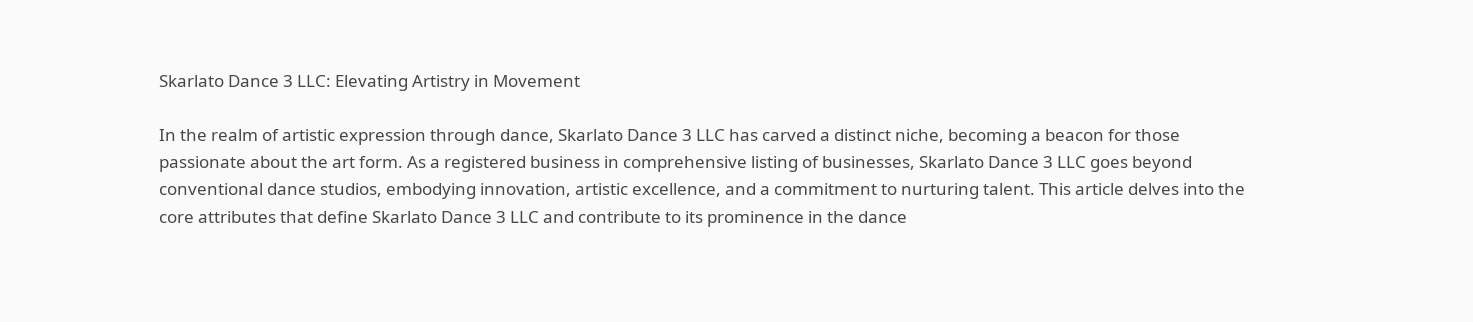Skarlato Dance 3 LLC: Elevating Artistry in Movement

In the realm of artistic expression through dance, Skarlato Dance 3 LLC has carved a distinct niche, becoming a beacon for those passionate about the art form. As a registered business in comprehensive listing of businesses, Skarlato Dance 3 LLC goes beyond conventional dance studios, embodying innovation, artistic excellence, and a commitment to nurturing talent. This article delves into the core attributes that define Skarlato Dance 3 LLC and contribute to its prominence in the dance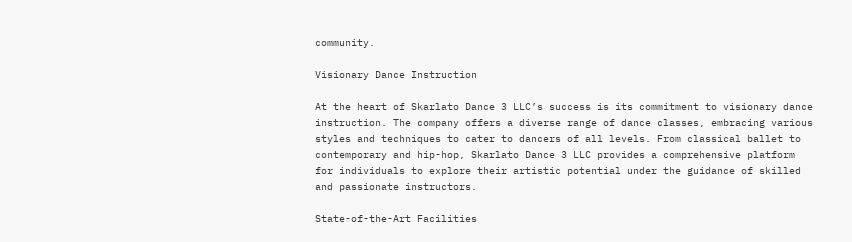community.

Visionary Dance Instruction

At the heart of Skarlato Dance 3 LLC’s success is its commitment to visionary dance instruction. The company offers a diverse range of dance classes, embracing various styles and techniques to cater to dancers of all levels. From classical ballet to contemporary and hip-hop, Skarlato Dance 3 LLC provides a comprehensive platform for individuals to explore their artistic potential under the guidance of skilled and passionate instructors.

State-of-the-Art Facilities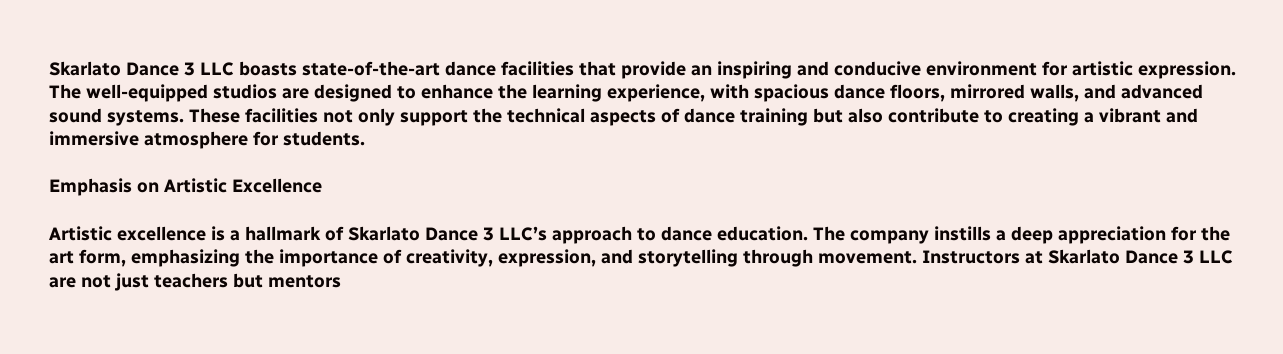Skarlato Dance 3 LLC boasts state-of-the-art dance facilities that provide an inspiring and conducive environment for artistic expression. The well-equipped studios are designed to enhance the learning experience, with spacious dance floors, mirrored walls, and advanced sound systems. These facilities not only support the technical aspects of dance training but also contribute to creating a vibrant and immersive atmosphere for students.

Emphasis on Artistic Excellence

Artistic excellence is a hallmark of Skarlato Dance 3 LLC’s approach to dance education. The company instills a deep appreciation for the art form, emphasizing the importance of creativity, expression, and storytelling through movement. Instructors at Skarlato Dance 3 LLC are not just teachers but mentors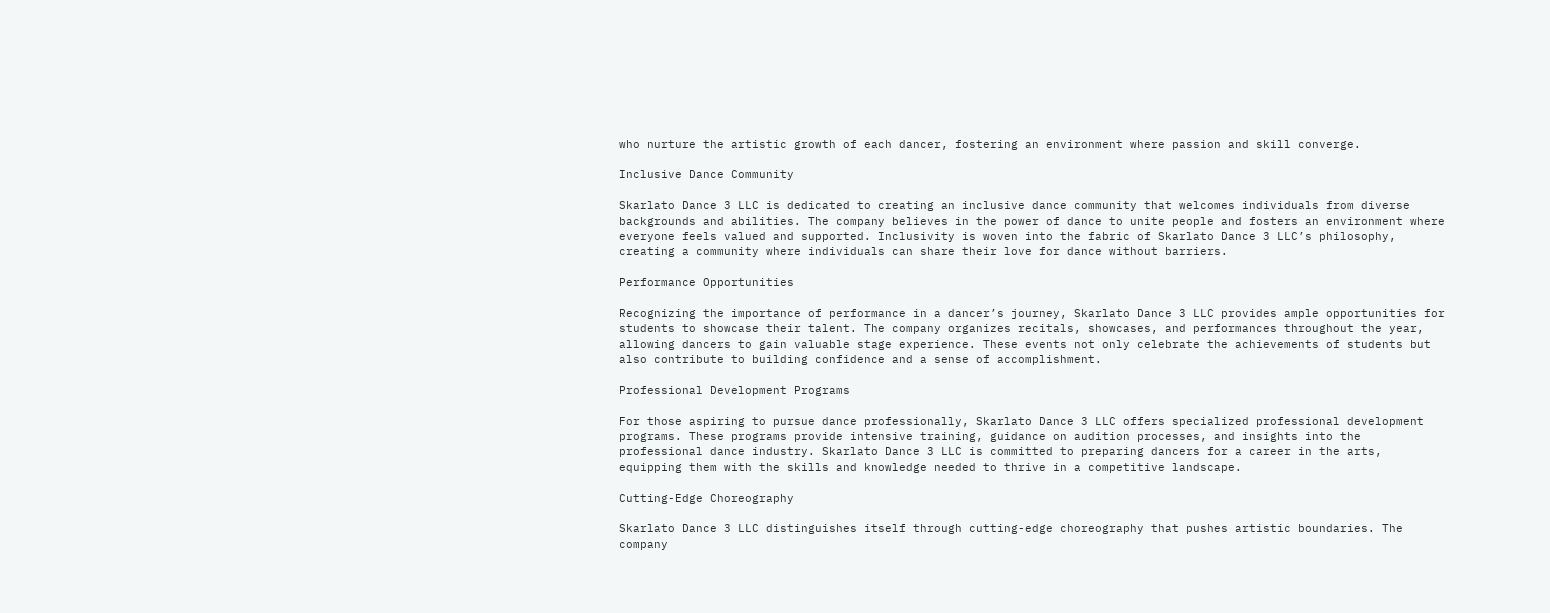who nurture the artistic growth of each dancer, fostering an environment where passion and skill converge.

Inclusive Dance Community

Skarlato Dance 3 LLC is dedicated to creating an inclusive dance community that welcomes individuals from diverse backgrounds and abilities. The company believes in the power of dance to unite people and fosters an environment where everyone feels valued and supported. Inclusivity is woven into the fabric of Skarlato Dance 3 LLC’s philosophy, creating a community where individuals can share their love for dance without barriers.

Performance Opportunities

Recognizing the importance of performance in a dancer’s journey, Skarlato Dance 3 LLC provides ample opportunities for students to showcase their talent. The company organizes recitals, showcases, and performances throughout the year, allowing dancers to gain valuable stage experience. These events not only celebrate the achievements of students but also contribute to building confidence and a sense of accomplishment.

Professional Development Programs

For those aspiring to pursue dance professionally, Skarlato Dance 3 LLC offers specialized professional development programs. These programs provide intensive training, guidance on audition processes, and insights into the professional dance industry. Skarlato Dance 3 LLC is committed to preparing dancers for a career in the arts, equipping them with the skills and knowledge needed to thrive in a competitive landscape.

Cutting-Edge Choreography

Skarlato Dance 3 LLC distinguishes itself through cutting-edge choreography that pushes artistic boundaries. The company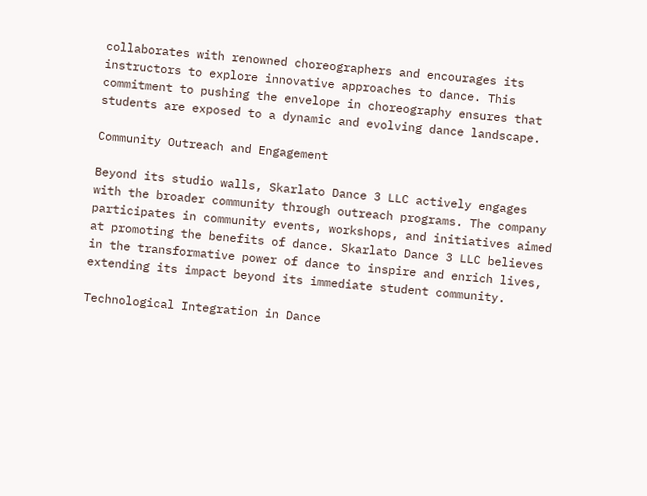collaborates with renowned choreographers and encourages its instructors to explore innovative approaches to dance. This commitment to pushing the envelope in choreography ensures that students are exposed to a dynamic and evolving dance landscape.

Community Outreach and Engagement

Beyond its studio walls, Skarlato Dance 3 LLC actively engages with the broader community through outreach programs. The company participates in community events, workshops, and initiatives aimed at promoting the benefits of dance. Skarlato Dance 3 LLC believes in the transformative power of dance to inspire and enrich lives, extending its impact beyond its immediate student community.

Technological Integration in Dance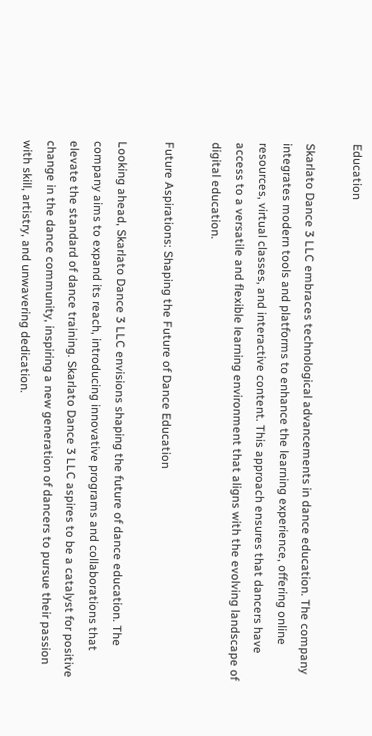Education

Skarlato Dance 3 LLC embraces technological advancements in dance education. The company integrates modern tools and platforms to enhance the learning experience, offering online resources, virtual classes, and interactive content. This approach ensures that dancers have access to a versatile and flexible learning environment that aligns with the evolving landscape of digital education.

Future Aspirations: Shaping the Future of Dance Education

Looking ahead, Skarlato Dance 3 LLC envisions shaping the future of dance education. The company aims to expand its reach, introducing innovative programs and collaborations that elevate the standard of dance training. Skarlato Dance 3 LLC aspires to be a catalyst for positive change in the dance community, inspiring a new generation of dancers to pursue their passion with skill, artistry, and unwavering dedication.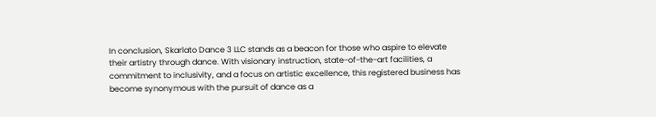In conclusion, Skarlato Dance 3 LLC stands as a beacon for those who aspire to elevate their artistry through dance. With visionary instruction, state-of-the-art facilities, a commitment to inclusivity, and a focus on artistic excellence, this registered business has become synonymous with the pursuit of dance as a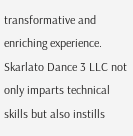transformative and enriching experience. Skarlato Dance 3 LLC not only imparts technical skills but also instills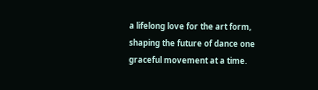a lifelong love for the art form, shaping the future of dance one graceful movement at a time.